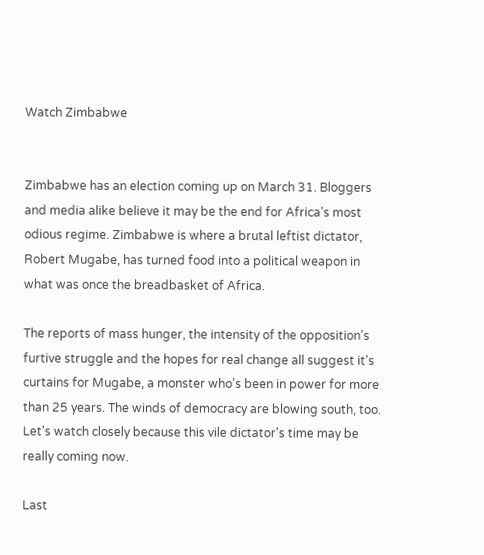Watch Zimbabwe


Zimbabwe has an election coming up on March 31. Bloggers and media alike believe it may be the end for Africa's most odious regime. Zimbabwe is where a brutal leftist dictator, Robert Mugabe, has turned food into a political weapon in what was once the breadbasket of Africa.

The reports of mass hunger, the intensity of the opposition's furtive struggle and the hopes for real change all suggest it's curtains for Mugabe, a monster who's been in power for more than 25 years. The winds of democracy are blowing south, too. Let's watch closely because this vile dictator's time may be really coming now.

Last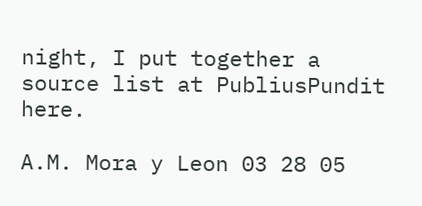night, I put together a source list at PubliusPundit here.

A.M. Mora y Leon 03 28 05